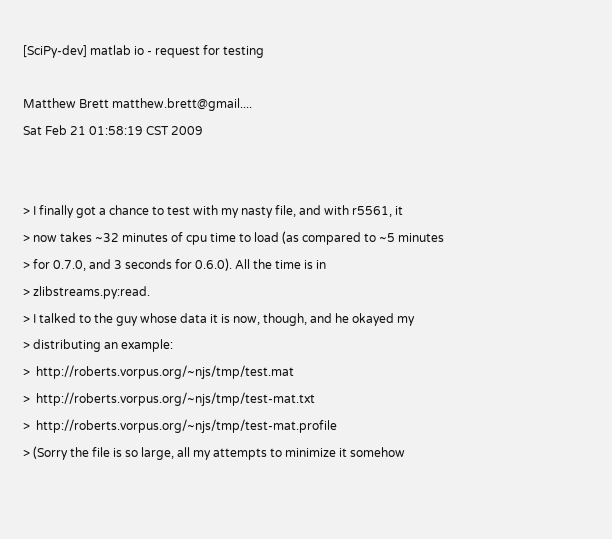[SciPy-dev] matlab io - request for testing

Matthew Brett matthew.brett@gmail....
Sat Feb 21 01:58:19 CST 2009


> I finally got a chance to test with my nasty file, and with r5561, it
> now takes ~32 minutes of cpu time to load (as compared to ~5 minutes
> for 0.7.0, and 3 seconds for 0.6.0). All the time is in
> zlibstreams.py:read.
> I talked to the guy whose data it is now, though, and he okayed my
> distributing an example:
>  http://roberts.vorpus.org/~njs/tmp/test.mat
>  http://roberts.vorpus.org/~njs/tmp/test-mat.txt
>  http://roberts.vorpus.org/~njs/tmp/test-mat.profile
> (Sorry the file is so large, all my attempts to minimize it somehow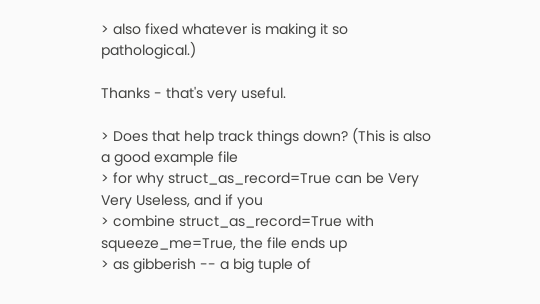> also fixed whatever is making it so pathological.)

Thanks - that's very useful.

> Does that help track things down? (This is also a good example file
> for why struct_as_record=True can be Very Very Useless, and if you
> combine struct_as_record=True with squeeze_me=True, the file ends up
> as gibberish -- a big tuple of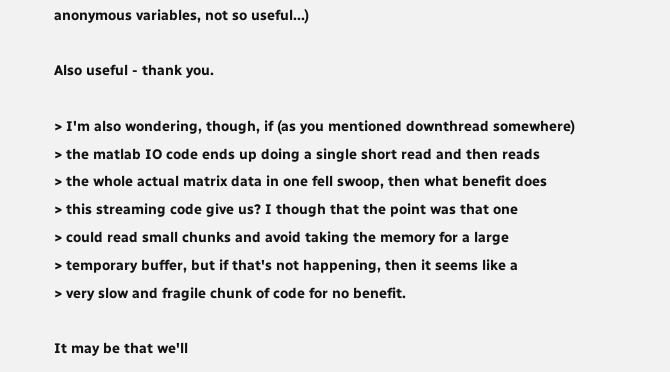anonymous variables, not so useful...)

Also useful - thank you.

> I'm also wondering, though, if (as you mentioned downthread somewhere)
> the matlab IO code ends up doing a single short read and then reads
> the whole actual matrix data in one fell swoop, then what benefit does
> this streaming code give us? I though that the point was that one
> could read small chunks and avoid taking the memory for a large
> temporary buffer, but if that's not happening, then it seems like a
> very slow and fragile chunk of code for no benefit.

It may be that we'll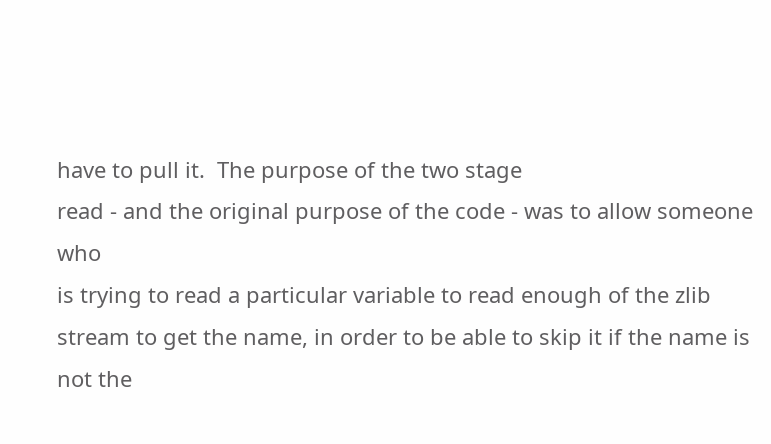have to pull it.  The purpose of the two stage
read - and the original purpose of the code - was to allow someone who
is trying to read a particular variable to read enough of the zlib
stream to get the name, in order to be able to skip it if the name is
not the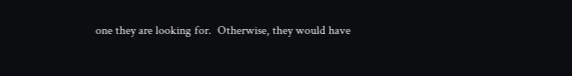one they are looking for.  Otherwise, they would have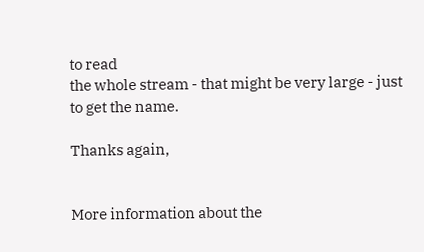to read
the whole stream - that might be very large - just to get the name.

Thanks again,


More information about the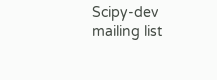Scipy-dev mailing list